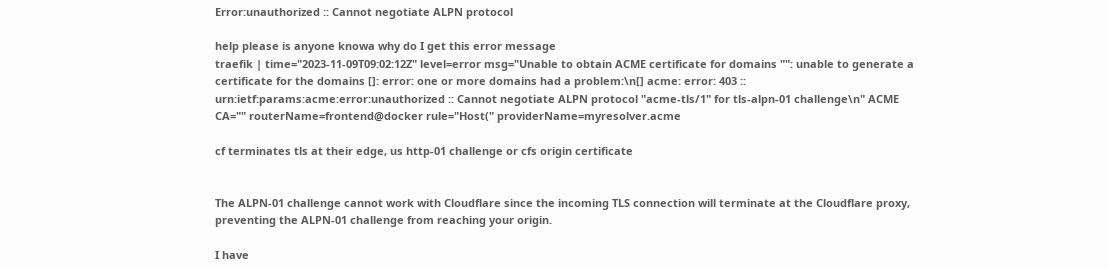Error:unauthorized :: Cannot negotiate ALPN protocol

help please is anyone knowa why do I get this error message
traefik | time="2023-11-09T09:02:12Z" level=error msg="Unable to obtain ACME certificate for domains "": unable to generate a certificate for the domains []: error: one or more domains had a problem:\n[] acme: error: 403 :: urn:ietf:params:acme:error:unauthorized :: Cannot negotiate ALPN protocol "acme-tls/1" for tls-alpn-01 challenge\n" ACME CA="" routerName=frontend@docker rule="Host(" providerName=myresolver.acme

cf terminates tls at their edge, us http-01 challenge or cfs origin certificate


The ALPN-01 challenge cannot work with Cloudflare since the incoming TLS connection will terminate at the Cloudflare proxy, preventing the ALPN-01 challenge from reaching your origin.

I have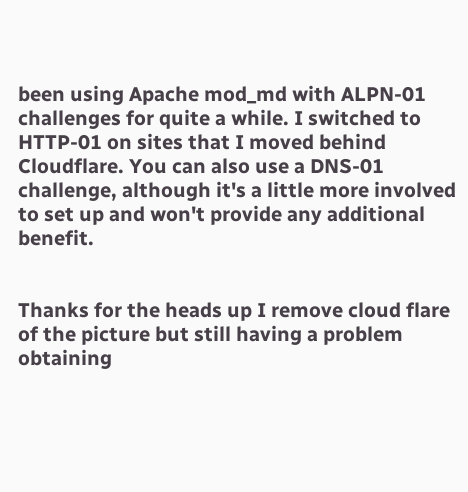been using Apache mod_md with ALPN-01 challenges for quite a while. I switched to HTTP-01 on sites that I moved behind Cloudflare. You can also use a DNS-01 challenge, although it's a little more involved to set up and won't provide any additional benefit.


Thanks for the heads up I remove cloud flare of the picture but still having a problem obtaining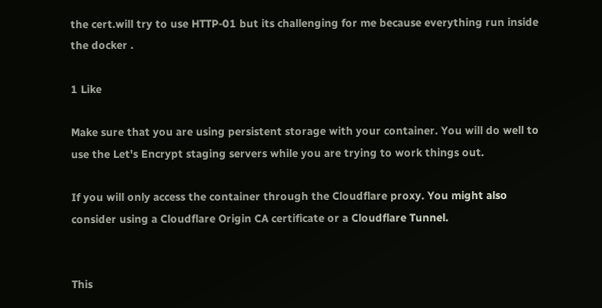the cert.will try to use HTTP-01 but its challenging for me because everything run inside the docker .

1 Like

Make sure that you are using persistent storage with your container. You will do well to use the Let's Encrypt staging servers while you are trying to work things out.

If you will only access the container through the Cloudflare proxy. You might also consider using a Cloudflare Origin CA certificate or a Cloudflare Tunnel.


This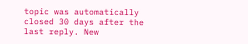topic was automatically closed 30 days after the last reply. New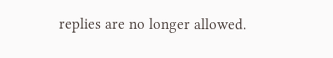replies are no longer allowed.